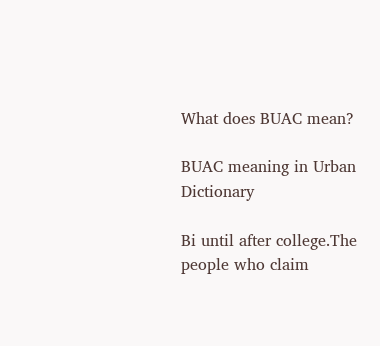What does BUAC mean?

BUAC meaning in Urban Dictionary

Bi until after college.The people who claim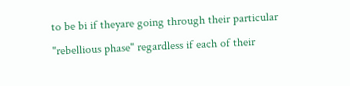to be bi if theyare going through their particular "rebellious phase" regardless if each of their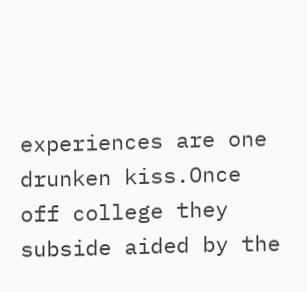experiences are one drunken kiss.Once off college they subside aided by the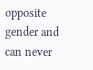opposite gender and can never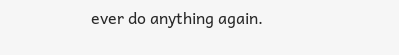ever do anything again.